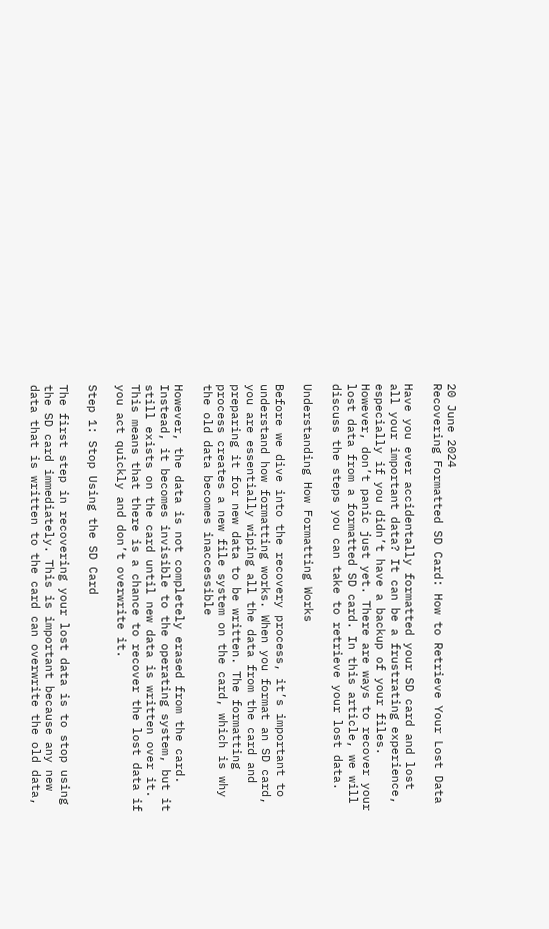20 June 2024
Recovering Formatted SD Card: How to Retrieve Your Lost Data

Have you ever accidentally formatted your SD card and lost all your important data? It can be a frustrating experience, especially if you didn’t have a backup of your files. However, don’t panic just yet. There are ways to recover your lost data from a formatted SD card. In this article, we will discuss the steps you can take to retrieve your lost data.

Understanding How Formatting Works

Before we dive into the recovery process, it’s important to understand how formatting works. When you format an SD card, you are essentially wiping all the data from the card and preparing it for new data to be written. The formatting process creates a new file system on the card, which is why the old data becomes inaccessible

However, the data is not completely erased from the card. Instead, it becomes invisible to the operating system, but it still exists on the card until new data is written over it. This means that there is a chance to recover the lost data if you act quickly and don’t overwrite it.

Step 1: Stop Using the SD Card

The first step in recovering your lost data is to stop using the SD card immediately. This is important because any new data that is written to the card can overwrite the old data,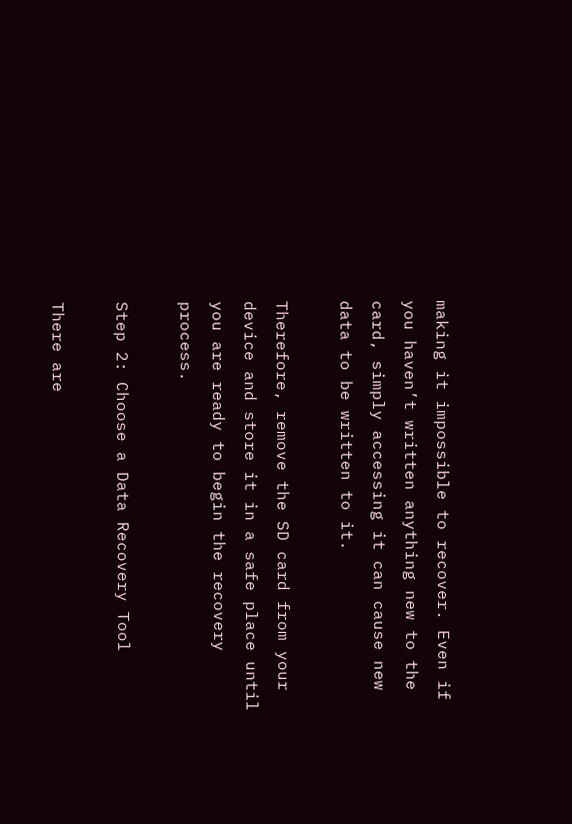making it impossible to recover. Even if you haven’t written anything new to the card, simply accessing it can cause new data to be written to it.

Therefore, remove the SD card from your device and store it in a safe place until you are ready to begin the recovery process.

Step 2: Choose a Data Recovery Tool

There are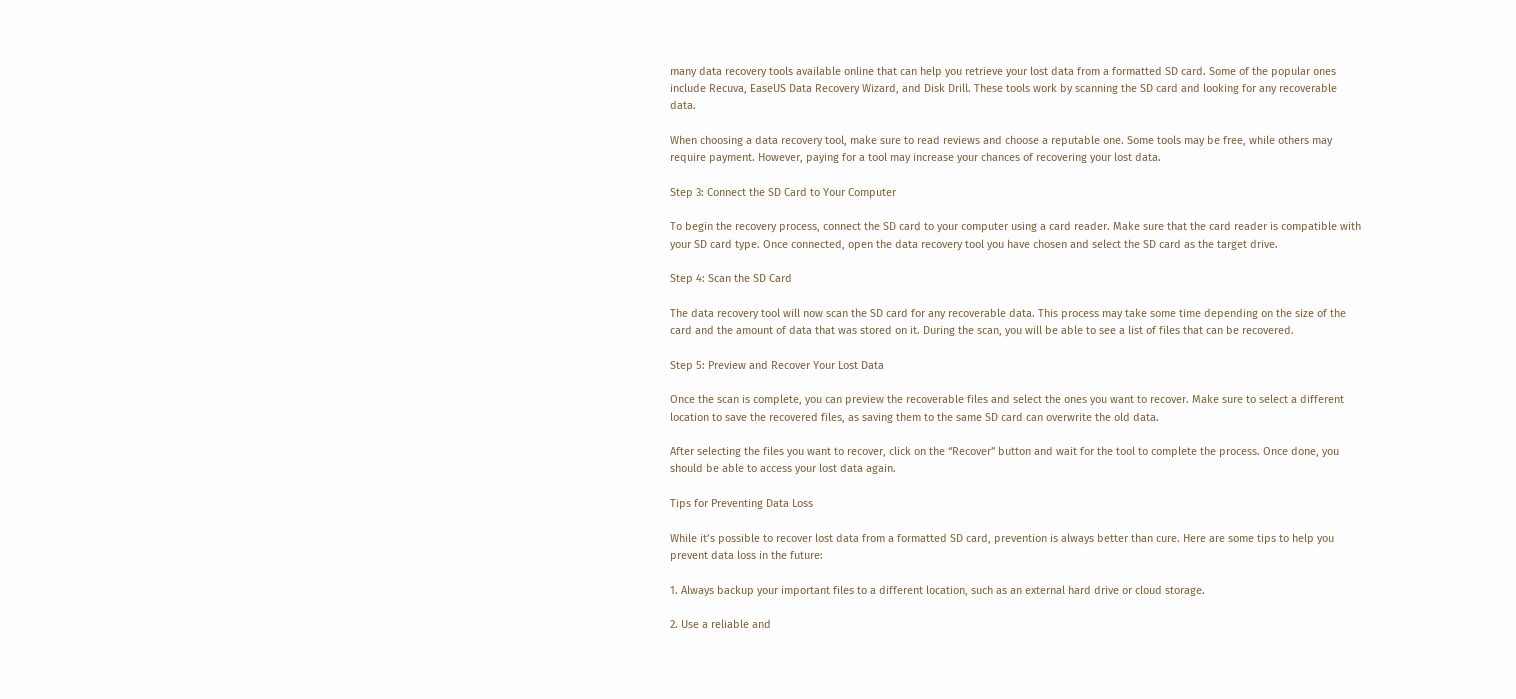many data recovery tools available online that can help you retrieve your lost data from a formatted SD card. Some of the popular ones include Recuva, EaseUS Data Recovery Wizard, and Disk Drill. These tools work by scanning the SD card and looking for any recoverable data.

When choosing a data recovery tool, make sure to read reviews and choose a reputable one. Some tools may be free, while others may require payment. However, paying for a tool may increase your chances of recovering your lost data.

Step 3: Connect the SD Card to Your Computer

To begin the recovery process, connect the SD card to your computer using a card reader. Make sure that the card reader is compatible with your SD card type. Once connected, open the data recovery tool you have chosen and select the SD card as the target drive.

Step 4: Scan the SD Card

The data recovery tool will now scan the SD card for any recoverable data. This process may take some time depending on the size of the card and the amount of data that was stored on it. During the scan, you will be able to see a list of files that can be recovered.

Step 5: Preview and Recover Your Lost Data

Once the scan is complete, you can preview the recoverable files and select the ones you want to recover. Make sure to select a different location to save the recovered files, as saving them to the same SD card can overwrite the old data.

After selecting the files you want to recover, click on the “Recover” button and wait for the tool to complete the process. Once done, you should be able to access your lost data again.

Tips for Preventing Data Loss

While it’s possible to recover lost data from a formatted SD card, prevention is always better than cure. Here are some tips to help you prevent data loss in the future:

1. Always backup your important files to a different location, such as an external hard drive or cloud storage.

2. Use a reliable and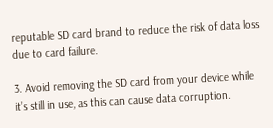reputable SD card brand to reduce the risk of data loss due to card failure.

3. Avoid removing the SD card from your device while it’s still in use, as this can cause data corruption.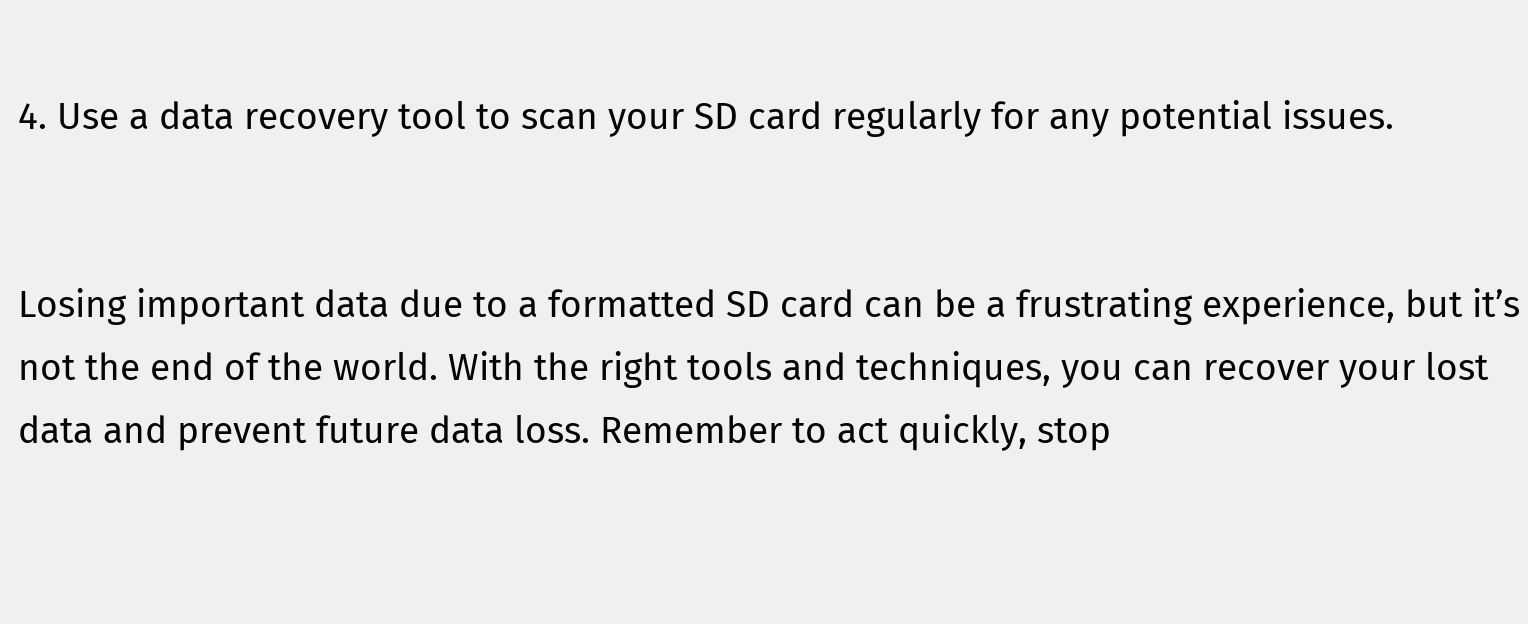4. Use a data recovery tool to scan your SD card regularly for any potential issues.


Losing important data due to a formatted SD card can be a frustrating experience, but it’s not the end of the world. With the right tools and techniques, you can recover your lost data and prevent future data loss. Remember to act quickly, stop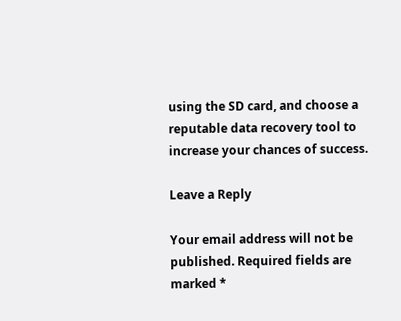using the SD card, and choose a reputable data recovery tool to increase your chances of success.

Leave a Reply

Your email address will not be published. Required fields are marked *